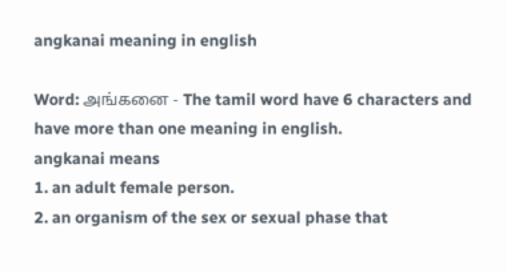angkanai meaning in english

Word: அங்கனை - The tamil word have 6 characters and have more than one meaning in english.
angkanai means
1. an adult female person.
2. an organism of the sex or sexual phase that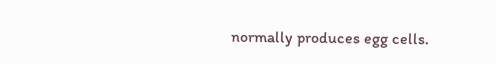normally produces egg cells.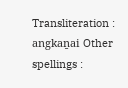Transliteration : angkaṉai Other spellings :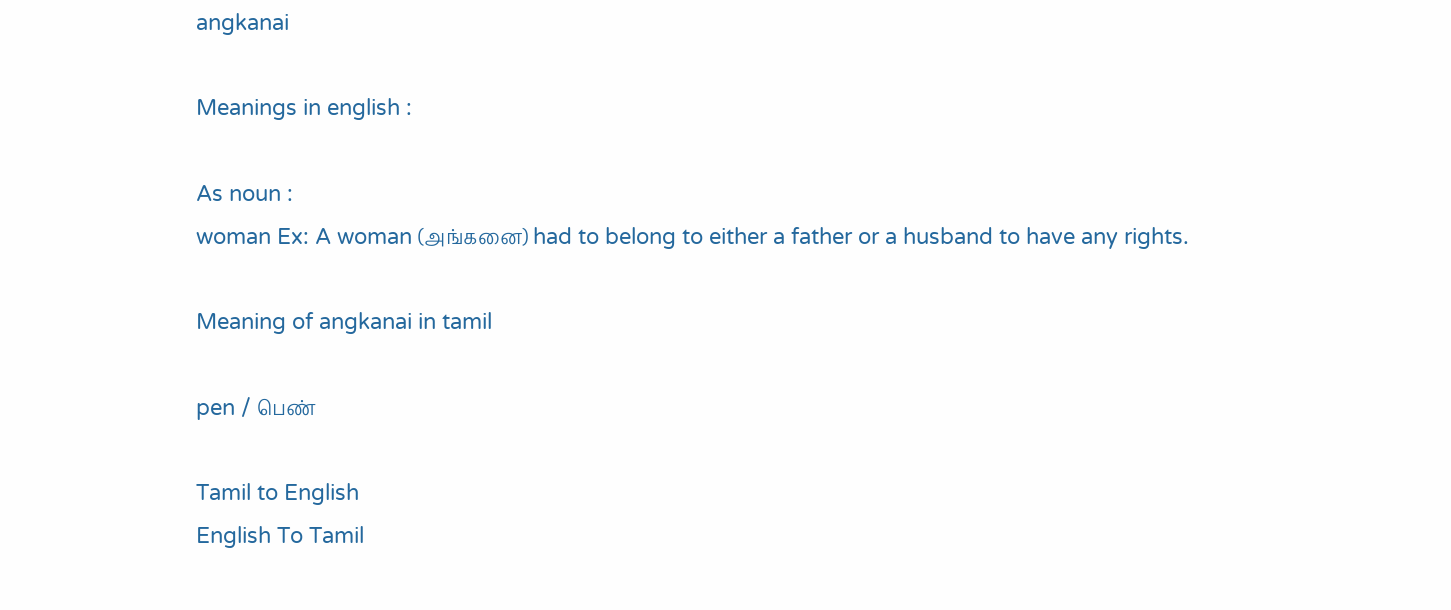angkanai

Meanings in english :

As noun :
woman Ex: A woman (அங்கனை) had to belong to either a father or a husband to have any rights.

Meaning of angkanai in tamil

pen / பெண்

Tamil to English
English To Tamil